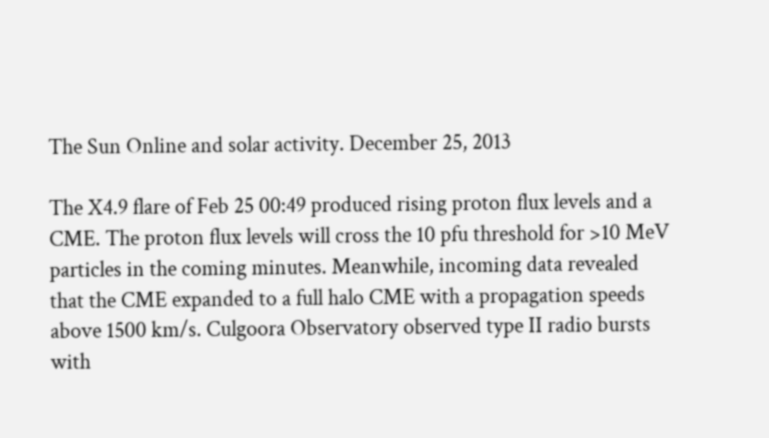The Sun Online and solar activity. December 25, 2013

The X4.9 flare of Feb 25 00:49 produced rising proton flux levels and a CME. The proton flux levels will cross the 10 pfu threshold for >10 MeV particles in the coming minutes. Meanwhile, incoming data revealed that the CME expanded to a full halo CME with a propagation speeds above 1500 km/s. Culgoora Observatory observed type II radio bursts with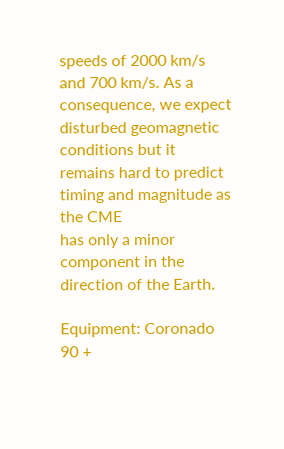speeds of 2000 km/s and 700 km/s. As a consequence, we expect
disturbed geomagnetic  conditions but it remains hard to predict timing and magnitude as the CME
has only a minor component in the direction of the Earth.

Equipment: Coronado 90 +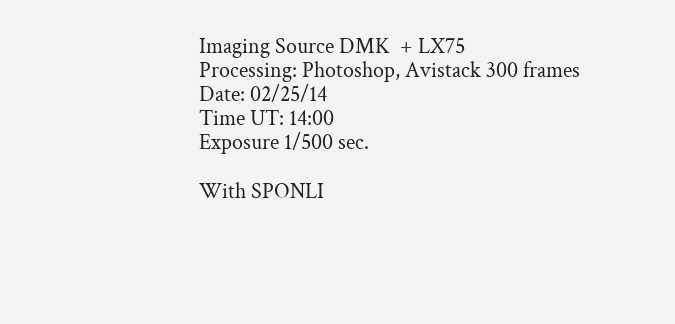Imaging Source DMK  + LX75
Processing: Photoshop, Avistack 300 frames
Date: 02/25/14
Time UT: 14:00
Exposure 1/500 sec.

With SPONLI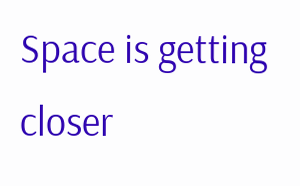Space is getting closer